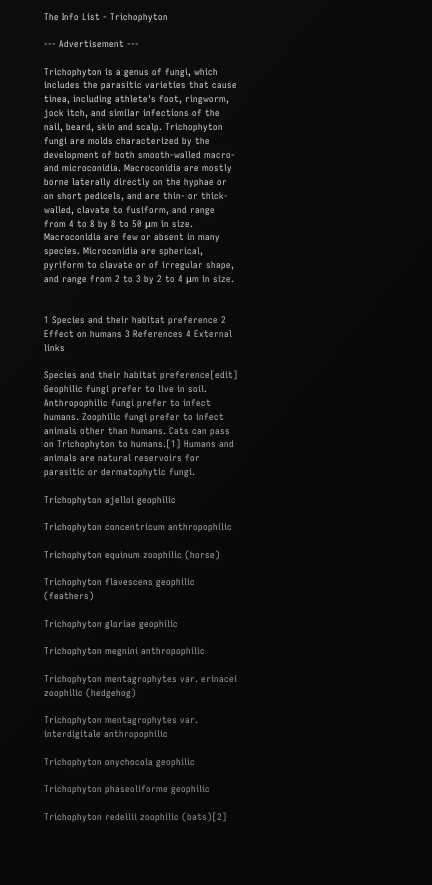The Info List - Trichophyton

--- Advertisement ---

Trichophyton is a genus of fungi, which includes the parasitic varieties that cause tinea, including athlete's foot, ringworm, jock itch, and similar infections of the nail, beard, skin and scalp. Trichophyton fungi are molds characterized by the development of both smooth-walled macro- and microconidia. Macroconidia are mostly borne laterally directly on the hyphae or on short pedicels, and are thin- or thick-walled, clavate to fusiform, and range from 4 to 8 by 8 to 50 μm in size. Macroconidia are few or absent in many species. Microconidia are spherical, pyriform to clavate or of irregular shape, and range from 2 to 3 by 2 to 4 μm in size.


1 Species and their habitat preference 2 Effect on humans 3 References 4 External links

Species and their habitat preference[edit] Geophilic fungi prefer to live in soil. Anthropophilic fungi prefer to infect humans. Zoophilic fungi prefer to infect animals other than humans. Cats can pass on Trichophyton to humans.[1] Humans and animals are natural reservoirs for parasitic or dermatophytic fungi.

Trichophyton ajelloi geophilic

Trichophyton concentricum anthropophilic

Trichophyton equinum zoophilic (horse)

Trichophyton flavescens geophilic (feathers)

Trichophyton gloriae geophilic

Trichophyton megnini anthropophilic

Trichophyton mentagrophytes var. erinacei zoophilic (hedgehog)

Trichophyton mentagrophytes var. interdigitale anthropophilic

Trichophyton onychocola geophilic

Trichophyton phaseoliforme geophilic

Trichophyton redellii zoophilic (bats)[2]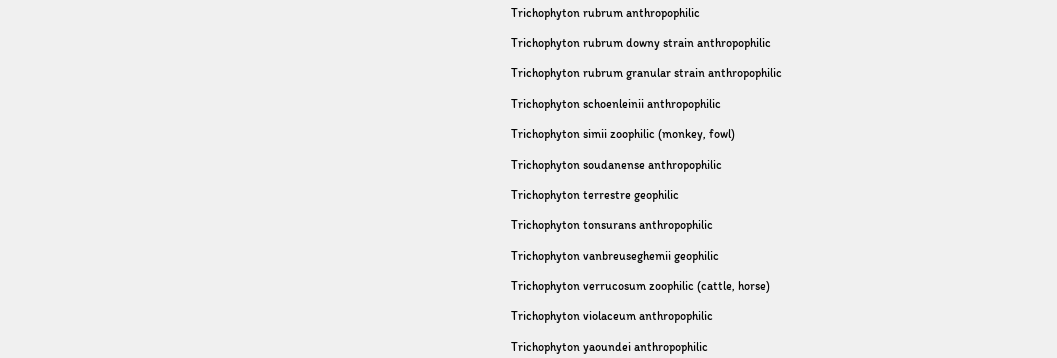Trichophyton rubrum anthropophilic

Trichophyton rubrum downy strain anthropophilic

Trichophyton rubrum granular strain anthropophilic

Trichophyton schoenleinii anthropophilic

Trichophyton simii zoophilic (monkey, fowl)

Trichophyton soudanense anthropophilic

Trichophyton terrestre geophilic

Trichophyton tonsurans anthropophilic

Trichophyton vanbreuseghemii geophilic

Trichophyton verrucosum zoophilic (cattle, horse)

Trichophyton violaceum anthropophilic

Trichophyton yaoundei anthropophilic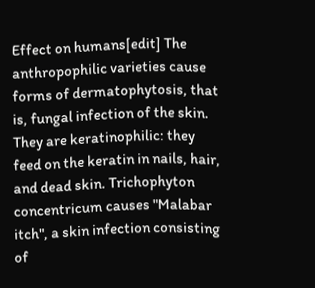Effect on humans[edit] The anthropophilic varieties cause forms of dermatophytosis, that is, fungal infection of the skin. They are keratinophilic: they feed on the keratin in nails, hair, and dead skin. Trichophyton concentricum causes "Malabar itch", a skin infection consisting of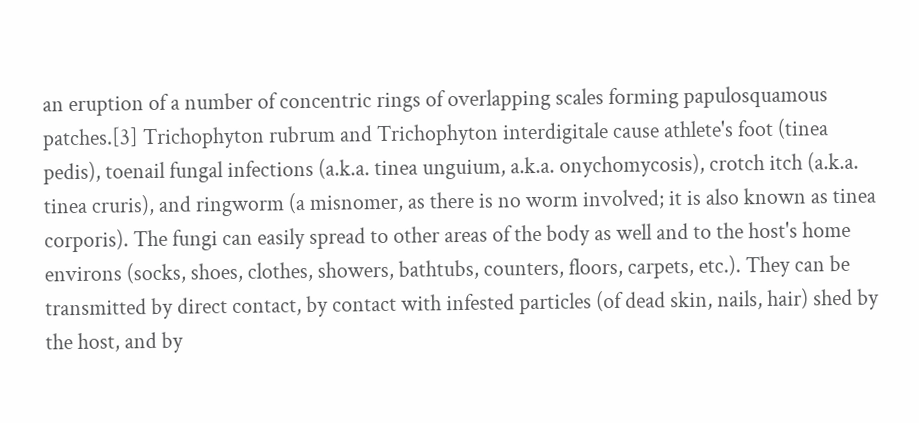an eruption of a number of concentric rings of overlapping scales forming papulosquamous patches.[3] Trichophyton rubrum and Trichophyton interdigitale cause athlete's foot (tinea pedis), toenail fungal infections (a.k.a. tinea unguium, a.k.a. onychomycosis), crotch itch (a.k.a. tinea cruris), and ringworm (a misnomer, as there is no worm involved; it is also known as tinea corporis). The fungi can easily spread to other areas of the body as well and to the host's home environs (socks, shoes, clothes, showers, bathtubs, counters, floors, carpets, etc.). They can be transmitted by direct contact, by contact with infested particles (of dead skin, nails, hair) shed by the host, and by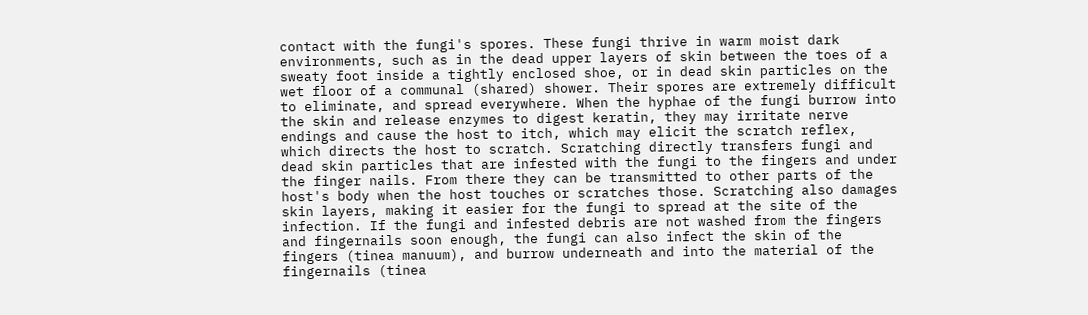contact with the fungi's spores. These fungi thrive in warm moist dark environments, such as in the dead upper layers of skin between the toes of a sweaty foot inside a tightly enclosed shoe, or in dead skin particles on the wet floor of a communal (shared) shower. Their spores are extremely difficult to eliminate, and spread everywhere. When the hyphae of the fungi burrow into the skin and release enzymes to digest keratin, they may irritate nerve endings and cause the host to itch, which may elicit the scratch reflex, which directs the host to scratch. Scratching directly transfers fungi and dead skin particles that are infested with the fungi to the fingers and under the finger nails. From there they can be transmitted to other parts of the host's body when the host touches or scratches those. Scratching also damages skin layers, making it easier for the fungi to spread at the site of the infection. If the fungi and infested debris are not washed from the fingers and fingernails soon enough, the fungi can also infect the skin of the fingers (tinea manuum), and burrow underneath and into the material of the fingernails (tinea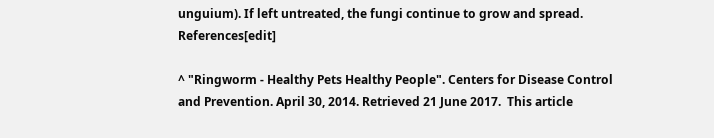unguium). If left untreated, the fungi continue to grow and spread. References[edit]

^ "Ringworm - Healthy Pets Healthy People". Centers for Disease Control and Prevention. April 30, 2014. Retrieved 21 June 2017.  This article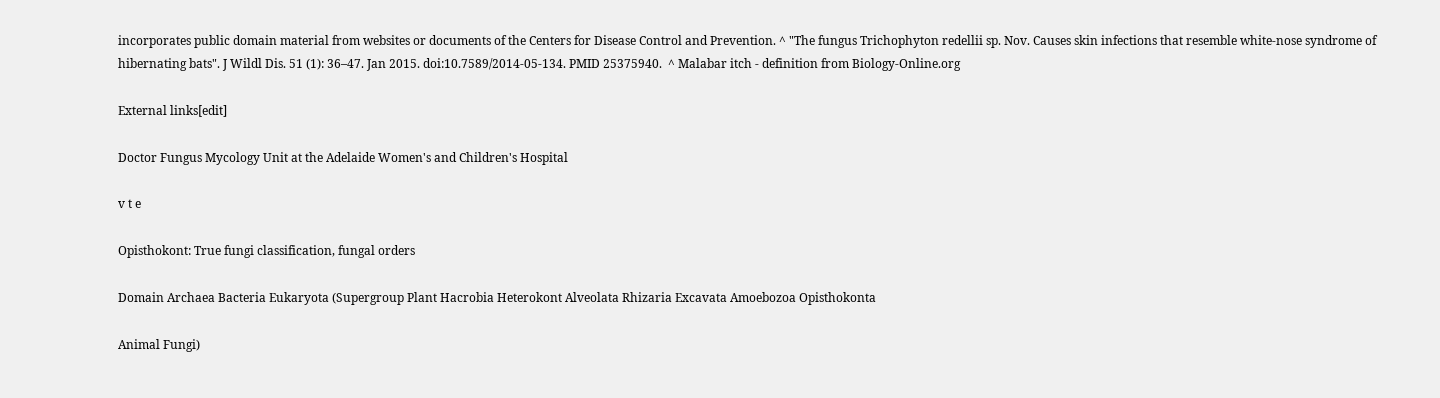incorporates public domain material from websites or documents of the Centers for Disease Control and Prevention. ^ "The fungus Trichophyton redellii sp. Nov. Causes skin infections that resemble white-nose syndrome of hibernating bats". J Wildl Dis. 51 (1): 36–47. Jan 2015. doi:10.7589/2014-05-134. PMID 25375940.  ^ Malabar itch - definition from Biology-Online.org

External links[edit]

Doctor Fungus Mycology Unit at the Adelaide Women's and Children's Hospital

v t e

Opisthokont: True fungi classification, fungal orders

Domain Archaea Bacteria Eukaryota (Supergroup Plant Hacrobia Heterokont Alveolata Rhizaria Excavata Amoebozoa Opisthokonta

Animal Fungi)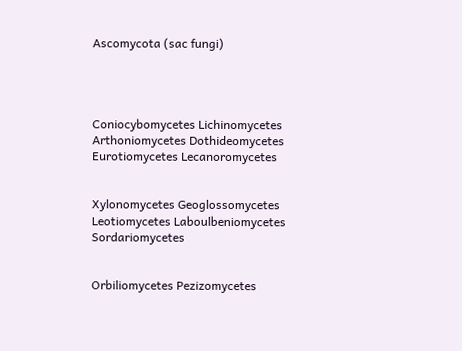Ascomycota (sac fungi)




Coniocybomycetes Lichinomycetes Arthoniomycetes Dothideomycetes Eurotiomycetes Lecanoromycetes


Xylonomycetes Geoglossomycetes Leotiomycetes Laboulbeniomycetes Sordariomycetes


Orbiliomycetes Pezizomycetes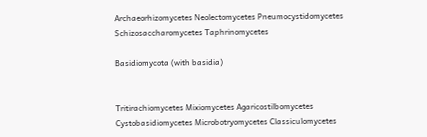Archaeorhizomycetes Neolectomycetes Pneumocystidomycetes Schizosaccharomycetes Taphrinomycetes

Basidiomycota (with basidia)


Tritirachiomycetes Mixiomycetes Agaricostilbomycetes Cystobasidiomycetes Microbotryomycetes Classiculomycetes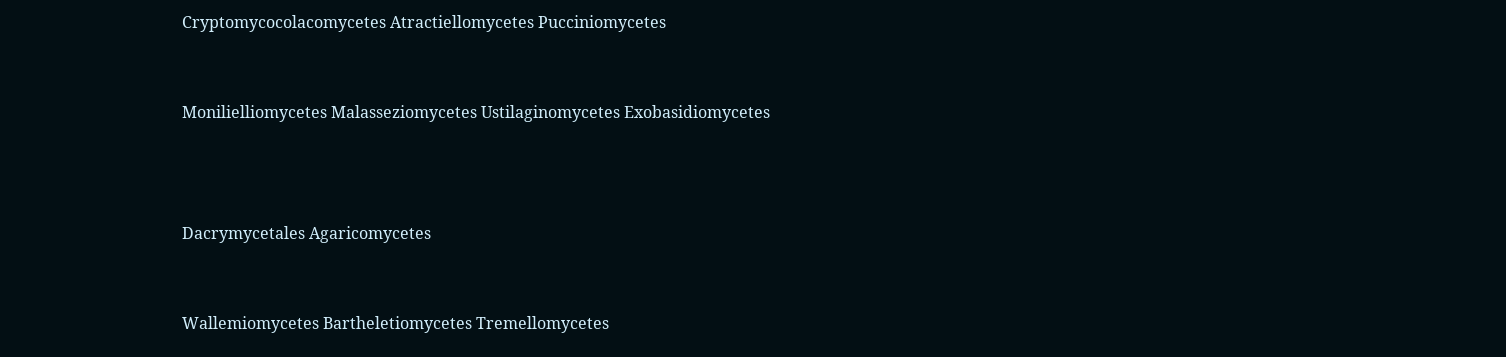Cryptomycocolacomycetes Atractiellomycetes Pucciniomycetes


Monilielliomycetes Malasseziomycetes Ustilaginomycetes Exobasidiomycetes



Dacrymycetales Agaricomycetes


Wallemiomycetes Bartheletiomycetes Tremellomycetes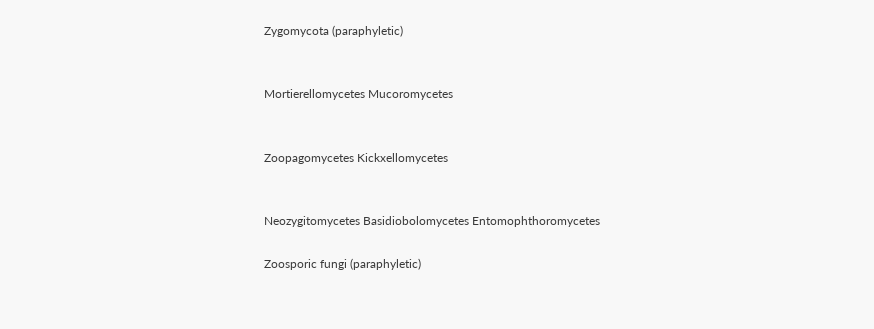Zygomycota (paraphyletic)


Mortierellomycetes Mucoromycetes


Zoopagomycetes Kickxellomycetes


Neozygitomycetes Basidiobolomycetes Entomophthoromycetes

Zoosporic fungi (paraphyletic)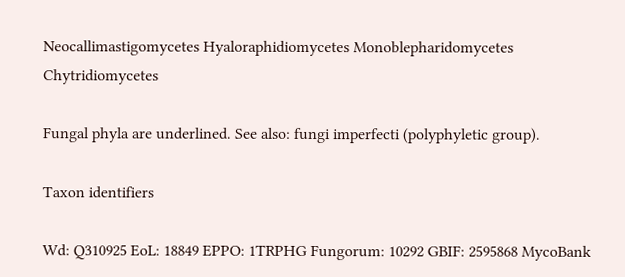Neocallimastigomycetes Hyaloraphidiomycetes Monoblepharidomycetes Chytridiomycetes

Fungal phyla are underlined. See also: fungi imperfecti (polyphyletic group).

Taxon identifiers

Wd: Q310925 EoL: 18849 EPPO: 1TRPHG Fungorum: 10292 GBIF: 2595868 MycoBank